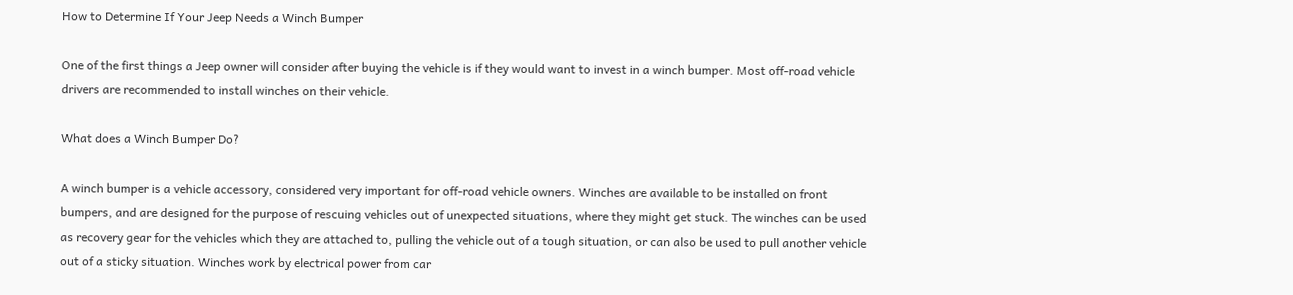How to Determine If Your Jeep Needs a Winch Bumper

One of the first things a Jeep owner will consider after buying the vehicle is if they would want to invest in a winch bumper. Most off-road vehicle drivers are recommended to install winches on their vehicle.

What does a Winch Bumper Do?

A winch bumper is a vehicle accessory, considered very important for off-road vehicle owners. Winches are available to be installed on front bumpers, and are designed for the purpose of rescuing vehicles out of unexpected situations, where they might get stuck. The winches can be used as recovery gear for the vehicles which they are attached to, pulling the vehicle out of a tough situation, or can also be used to pull another vehicle out of a sticky situation. Winches work by electrical power from car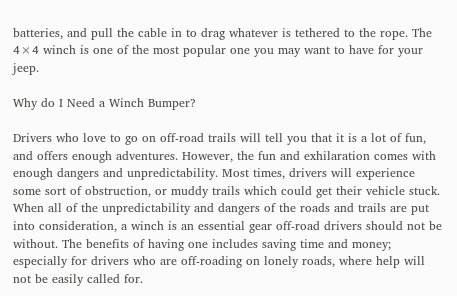batteries, and pull the cable in to drag whatever is tethered to the rope. The 4×4 winch is one of the most popular one you may want to have for your jeep.

Why do I Need a Winch Bumper?

Drivers who love to go on off-road trails will tell you that it is a lot of fun, and offers enough adventures. However, the fun and exhilaration comes with enough dangers and unpredictability. Most times, drivers will experience some sort of obstruction, or muddy trails which could get their vehicle stuck. When all of the unpredictability and dangers of the roads and trails are put into consideration, a winch is an essential gear off-road drivers should not be without. The benefits of having one includes saving time and money; especially for drivers who are off-roading on lonely roads, where help will not be easily called for.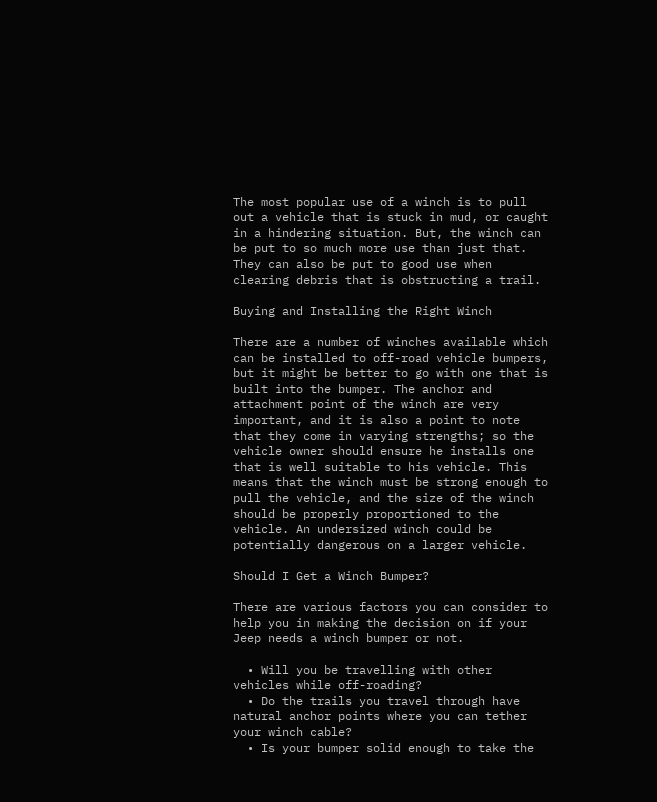The most popular use of a winch is to pull out a vehicle that is stuck in mud, or caught in a hindering situation. But, the winch can be put to so much more use than just that. They can also be put to good use when clearing debris that is obstructing a trail.

Buying and Installing the Right Winch

There are a number of winches available which can be installed to off-road vehicle bumpers, but it might be better to go with one that is built into the bumper. The anchor and attachment point of the winch are very important, and it is also a point to note that they come in varying strengths; so the vehicle owner should ensure he installs one that is well suitable to his vehicle. This means that the winch must be strong enough to pull the vehicle, and the size of the winch should be properly proportioned to the vehicle. An undersized winch could be potentially dangerous on a larger vehicle.

Should I Get a Winch Bumper?

There are various factors you can consider to help you in making the decision on if your Jeep needs a winch bumper or not.

  • Will you be travelling with other vehicles while off-roading?
  • Do the trails you travel through have natural anchor points where you can tether your winch cable?
  • Is your bumper solid enough to take the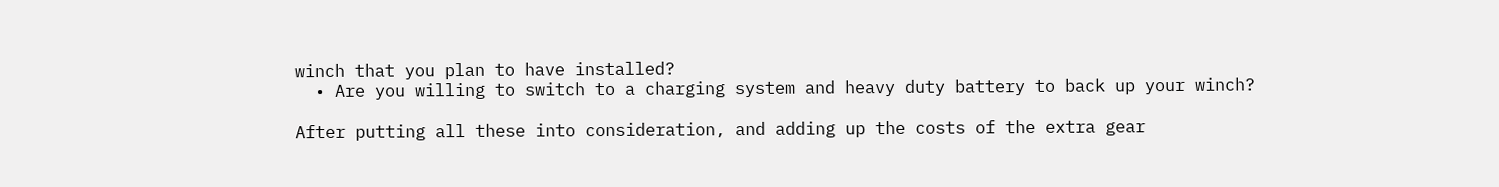winch that you plan to have installed?
  • Are you willing to switch to a charging system and heavy duty battery to back up your winch?

After putting all these into consideration, and adding up the costs of the extra gear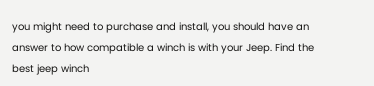you might need to purchase and install, you should have an answer to how compatible a winch is with your Jeep. Find the best jeep winch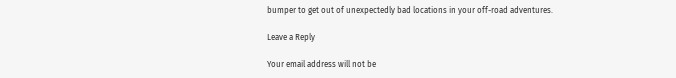bumper to get out of unexpectedly bad locations in your off-road adventures.

Leave a Reply

Your email address will not be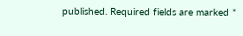published. Required fields are marked *